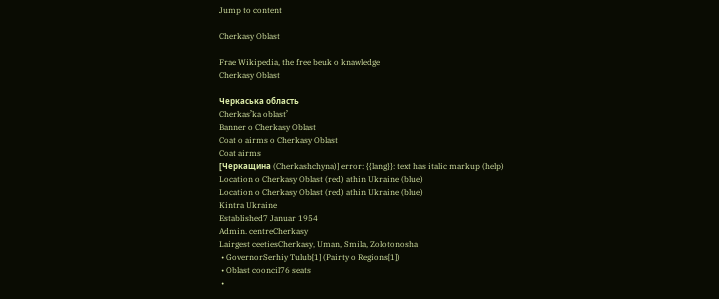Jump to content

Cherkasy Oblast

Frae Wikipedia, the free beuk o knawledge
Cherkasy Oblast

Черкаська область
Cherkas’ka oblast’
Banner o Cherkasy Oblast
Coat o airms o Cherkasy Oblast
Coat airms
[Черкащина (Cherkashchyna)] error: {{lang}}: text has italic markup (help)
Location o Cherkasy Oblast (red) athin Ukraine (blue)
Location o Cherkasy Oblast (red) athin Ukraine (blue)
Kintra Ukraine
Established7 Januar 1954
Admin. centreCherkasy
Lairgest ceetiesCherkasy, Uman, Smila, Zolotonosha
 • GovernorSerhiy Tulub[1] (Pairty o Regions[1])
 • Oblast cooncil76 seats
 •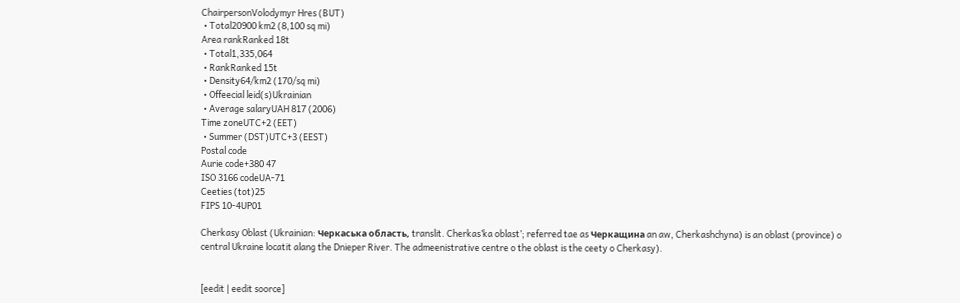ChairpersonVolodymyr Hres (BUT)
 • Total20900 km2 (8,100 sq mi)
Area rankRanked 18t
 • Total1,335,064
 • RankRanked 15t
 • Density64/km2 (170/sq mi)
 • Offeecial leid(s)Ukrainian
 • Average salaryUAH 817 (2006)
Time zoneUTC+2 (EET)
 • Summer (DST)UTC+3 (EEST)
Postal code
Aurie code+380 47
ISO 3166 codeUA-71
Ceeties (tot)25
FIPS 10-4UP01

Cherkasy Oblast (Ukrainian: Черкаська область, translit. Cherkas’ka oblast’; referred tae as Черкащина an aw, Cherkashchyna) is an oblast (province) o central Ukraine locatit alang the Dnieper River. The admeenistrative centre o the oblast is the ceety o Cherkasy).


[eedit | eedit soorce]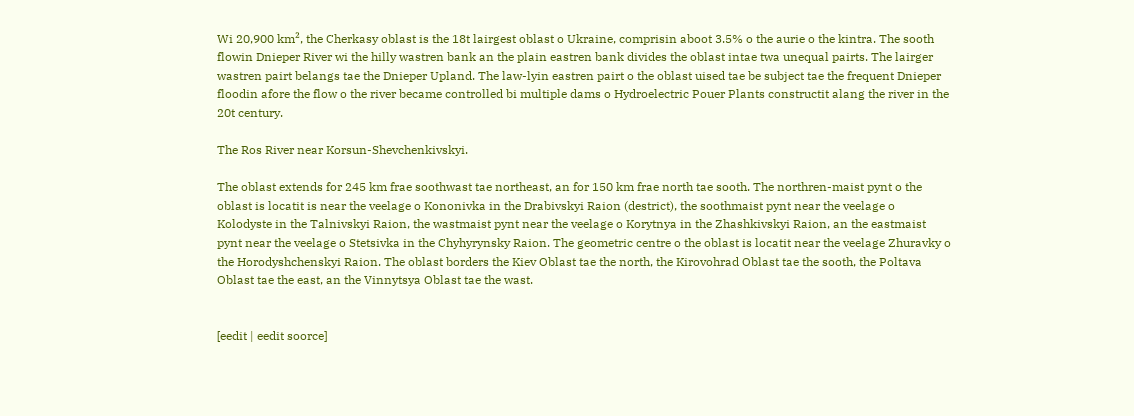Wi 20,900 km², the Cherkasy oblast is the 18t lairgest oblast o Ukraine, comprisin aboot 3.5% o the aurie o the kintra. The sooth flowin Dnieper River wi the hilly wastren bank an the plain eastren bank divides the oblast intae twa unequal pairts. The lairger wastren pairt belangs tae the Dnieper Upland. The law-lyin eastren pairt o the oblast uised tae be subject tae the frequent Dnieper floodin afore the flow o the river became controlled bi multiple dams o Hydroelectric Pouer Plants constructit alang the river in the 20t century.

The Ros River near Korsun-Shevchenkivskyi.

The oblast extends for 245 km frae soothwast tae northeast, an for 150 km frae north tae sooth. The northren-maist pynt o the oblast is locatit is near the veelage o Kononivka in the Drabivskyi Raion (destrict), the soothmaist pynt near the veelage o Kolodyste in the Talnivskyi Raion, the wastmaist pynt near the veelage o Korytnya in the Zhashkivskyi Raion, an the eastmaist pynt near the veelage o Stetsivka in the Chyhyrynsky Raion. The geometric centre o the oblast is locatit near the veelage Zhuravky o the Horodyshchenskyi Raion. The oblast borders the Kiev Oblast tae the north, the Kirovohrad Oblast tae the sooth, the Poltava Oblast tae the east, an the Vinnytsya Oblast tae the wast.


[eedit | eedit soorce]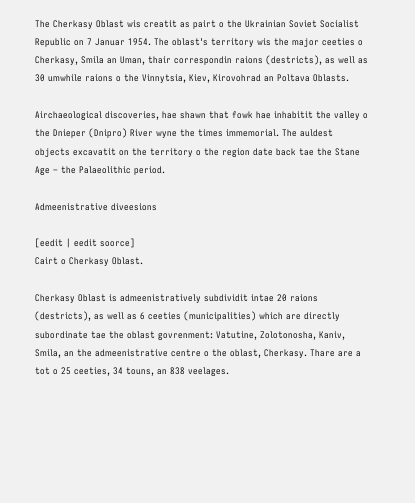The Cherkasy Oblast wis creatit as pairt o the Ukrainian Soviet Socialist Republic on 7 Januar 1954. The oblast's territory wis the major ceeties o Cherkasy, Smila an Uman, thair correspondin raions (destricts), as well as 30 umwhile raions o the Vinnytsia, Kiev, Kirovohrad an Poltava Oblasts.

Airchaeological discoveries, hae shawn that fowk hae inhabitit the valley o the Dnieper (Dnipro) River wyne the times immemorial. The auldest objects excavatit on the territory o the region date back tae the Stane Age – the Palaeolithic period.

Admeenistrative diveesions

[eedit | eedit soorce]
Cairt o Cherkasy Oblast.

Cherkasy Oblast is admeenistratively subdividit intae 20 raions (destricts), as well as 6 ceeties (municipalities) which are directly subordinate tae the oblast govrenment: Vatutine, Zolotonosha, Kaniv, Smila, an the admeenistrative centre o the oblast, Cherkasy. Thare are a tot o 25 ceeties, 34 touns, an 838 veelages.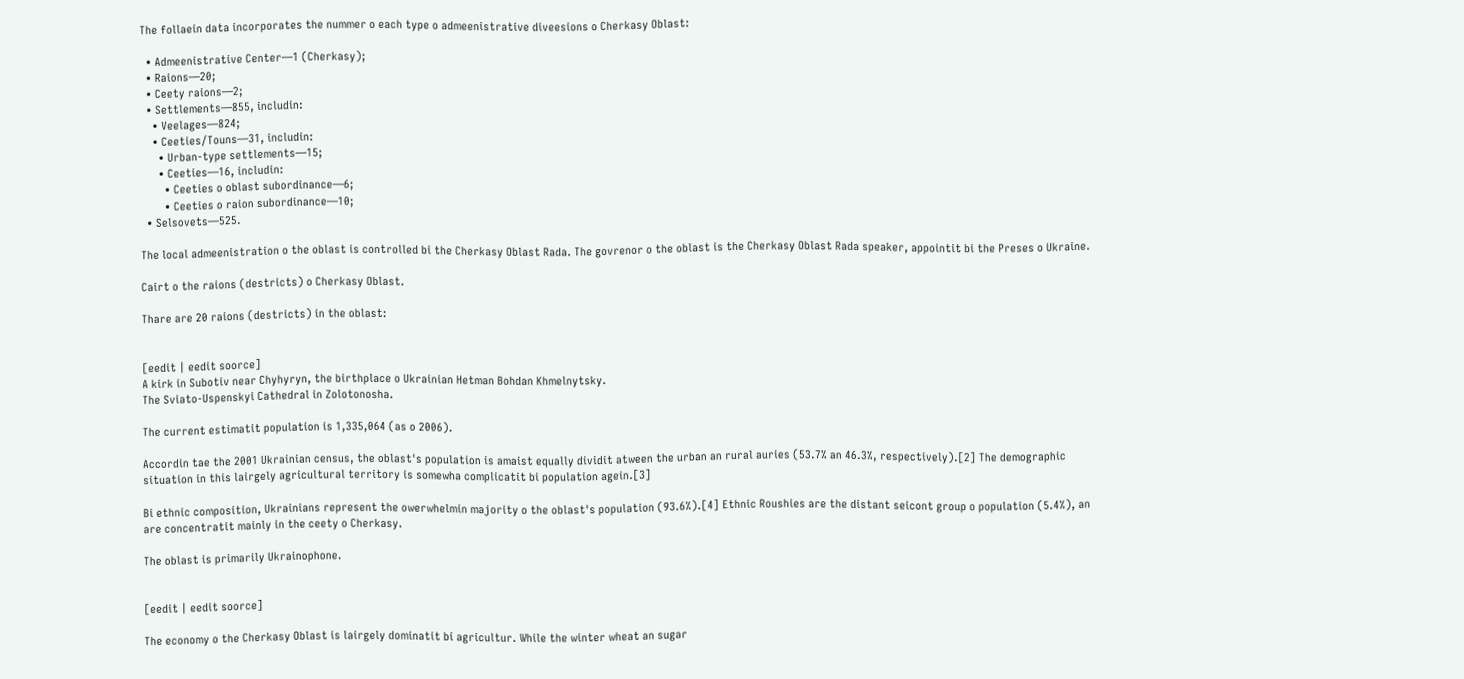The follaein data incorporates the nummer o each type o admeenistrative diveesions o Cherkasy Oblast:

  • Admeenistrative Center—1 (Cherkasy);
  • Raions—20;
  • Ceety raions—2;
  • Settlements—855, includin:
    • Veelages—824;
    • Ceeties/Touns—31, includin:
      • Urban-type settlements—15;
      • Ceeties—16, includin:
        • Ceeties o oblast subordinance—6;
        • Ceeties o raion subordinance—10;
  • Selsovets—525.

The local admeenistration o the oblast is controlled bi the Cherkasy Oblast Rada. The govrenor o the oblast is the Cherkasy Oblast Rada speaker, appointit bi the Preses o Ukraine.

Cairt o the raions (destricts) o Cherkasy Oblast.

Thare are 20 raions (destricts) in the oblast:


[eedit | eedit soorce]
A kirk in Subotiv near Chyhyryn, the birthplace o Ukrainian Hetman Bohdan Khmelnytsky.
The Sviato-Uspenskyi Cathedral in Zolotonosha.

The current estimatit population is 1,335,064 (as o 2006).

Accordin tae the 2001 Ukrainian census, the oblast's population is amaist equally dividit atween the urban an rural auries (53.7% an 46.3%, respectively).[2] The demographic situation in this lairgely agricultural territory is somewha complicatit bi population agein.[3]

Bi ethnic composition, Ukrainians represent the owerwhelmin majority o the oblast's population (93.6%).[4] Ethnic Roushies are the distant seicont group o population (5.4%), an are concentratit mainly in the ceety o Cherkasy.

The oblast is primarily Ukrainophone.


[eedit | eedit soorce]

The economy o the Cherkasy Oblast is lairgely dominatit bi agricultur. While the winter wheat an sugar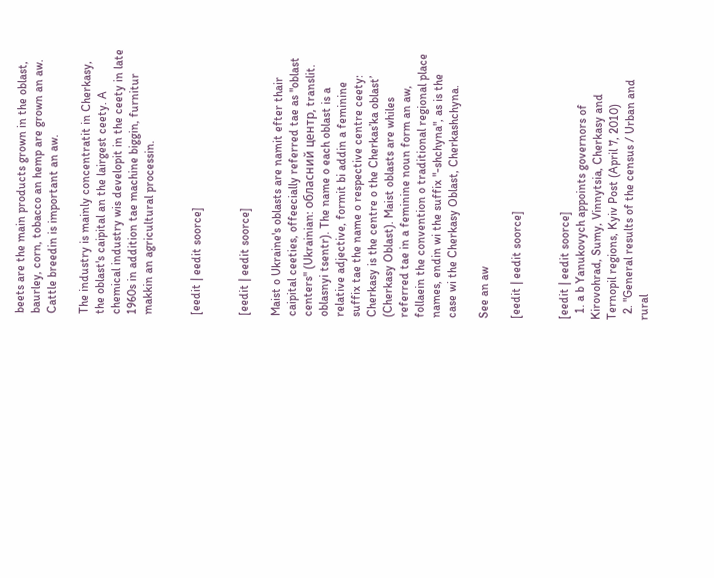beets are the main products grown in the oblast, baurley, corn, tobacco an hemp are grown an aw. Cattle breedin is important an aw.

The industry is mainly concentratit in Cherkasy, the oblast's caipital an the lairgest ceety. A chemical industry wis developit in the ceety in late 1960s in addition tae machine biggin, furnitur makkin an agricultural processin.


[eedit | eedit soorce]


[eedit | eedit soorce]

Maist o Ukraine's oblasts are namit efter thair caipital ceeties, offeecially referred tae as "oblast centers" (Ukrainian: обласний центр, translit. oblasnyi tsentr). The name o each oblast is a relative adjective, formit bi addin a feminine suffix tae the name o respective centre ceety: Cherkasy is the centre o the Cherkas’ka oblast’ (Cherkasy Oblast). Maist oblasts are whiles referred tae in a feminine noun form an aw, follaein the convention o traditional regional place names, endin wi the suffix "-shchyna", as is the case wi the Cherkasy Oblast, Cherkashchyna.

See an aw

[eedit | eedit soorce]


[eedit | eedit soorce]
  1. a b Yanukovych appoints governors of Kirovohrad, Sumy, Vinnytsia, Cherkasy and Ternopil regions, Kyiv Post (April 7, 2010)
  2. "General results of the census / Urban and rural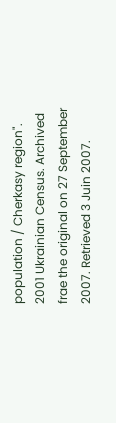population / Cherkasy region". 2001 Ukrainian Census. Archived frae the original on 27 September 2007. Retrieved 3 Juin 2007.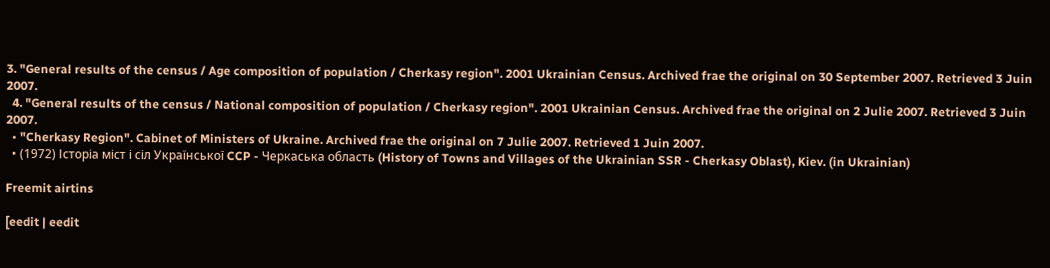3. "General results of the census / Age composition of population / Cherkasy region". 2001 Ukrainian Census. Archived frae the original on 30 September 2007. Retrieved 3 Juin 2007.
  4. "General results of the census / National composition of population / Cherkasy region". 2001 Ukrainian Census. Archived frae the original on 2 Julie 2007. Retrieved 3 Juin 2007.
  • "Cherkasy Region". Cabinet of Ministers of Ukraine. Archived frae the original on 7 Julie 2007. Retrieved 1 Juin 2007.
  • (1972) Історіа міст і сіл Української CCP - Черкаська область (History of Towns and Villages of the Ukrainian SSR - Cherkasy Oblast), Kiev. (in Ukrainian)

Freemit airtins

[eedit | eedit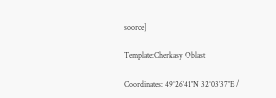soorce]

Template:Cherkasy Oblast

Coordinates: 49°26′41″N 32°03′37″E /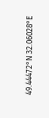49.44472°N 32.06028°E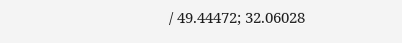/ 49.44472; 32.06028